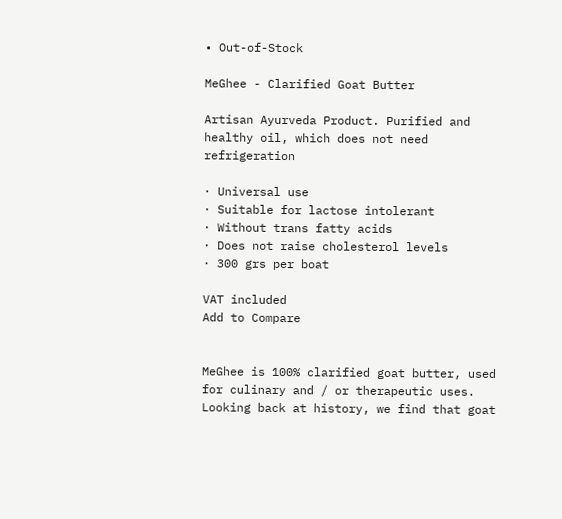• Out-of-Stock

MeGhee - Clarified Goat Butter

Artisan Ayurveda Product. Purified and healthy oil, which does not need refrigeration

· Universal use
· Suitable for lactose intolerant
· Without trans fatty acids
· Does not raise cholesterol levels
· 300 grs per boat

VAT included
Add to Compare


MeGhee is 100% clarified goat butter, used for culinary and / or therapeutic uses. Looking back at history, we find that goat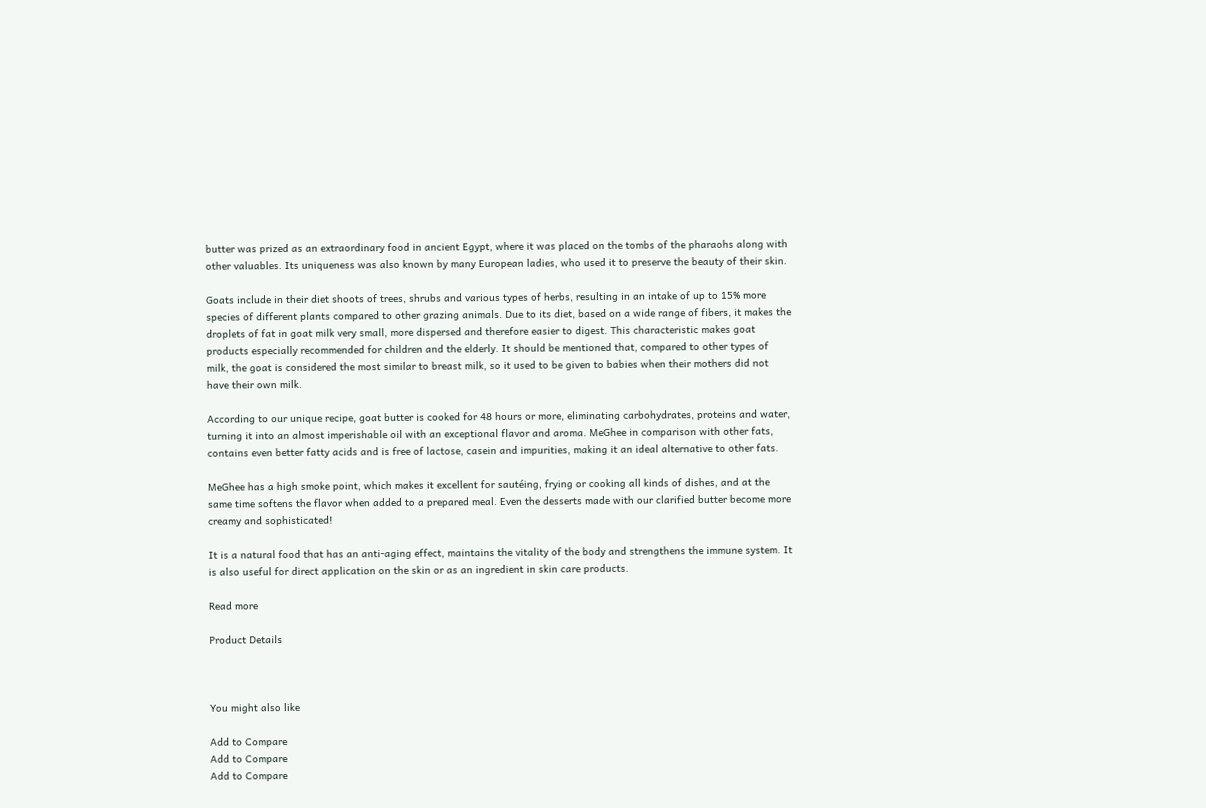butter was prized as an extraordinary food in ancient Egypt, where it was placed on the tombs of the pharaohs along with other valuables. Its uniqueness was also known by many European ladies, who used it to preserve the beauty of their skin.

Goats include in their diet shoots of trees, shrubs and various types of herbs, resulting in an intake of up to 15% more species of different plants compared to other grazing animals. Due to its diet, based on a wide range of fibers, it makes the droplets of fat in goat milk very small, more dispersed and therefore easier to digest. This characteristic makes goat products especially recommended for children and the elderly. It should be mentioned that, compared to other types of milk, the goat is considered the most similar to breast milk, so it used to be given to babies when their mothers did not have their own milk.

According to our unique recipe, goat butter is cooked for 48 hours or more, eliminating carbohydrates, proteins and water, turning it into an almost imperishable oil with an exceptional flavor and aroma. MeGhee in comparison with other fats, contains even better fatty acids and is free of lactose, casein and impurities, making it an ideal alternative to other fats.

MeGhee has a high smoke point, which makes it excellent for sautéing, frying or cooking all kinds of dishes, and at the same time softens the flavor when added to a prepared meal. Even the desserts made with our clarified butter become more creamy and sophisticated!

It is a natural food that has an anti-aging effect, maintains the vitality of the body and strengthens the immune system. It is also useful for direct application on the skin or as an ingredient in skin care products.

Read more

Product Details



You might also like

Add to Compare
Add to Compare
Add to Compare